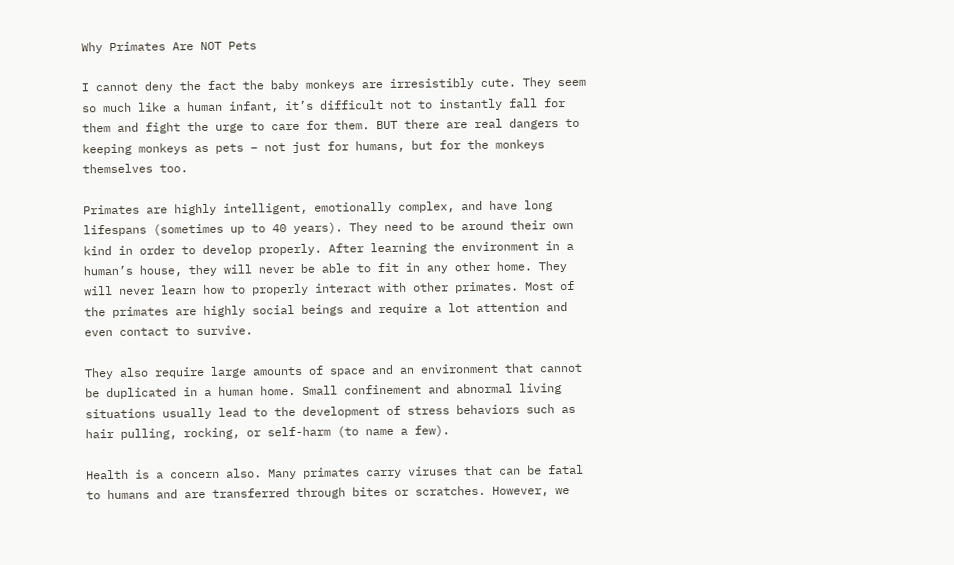Why Primates Are NOT Pets

I cannot deny the fact the baby monkeys are irresistibly cute. They seem so much like a human infant, it’s difficult not to instantly fall for them and fight the urge to care for them. BUT there are real dangers to keeping monkeys as pets – not just for humans, but for the monkeys themselves too.

Primates are highly intelligent, emotionally complex, and have long lifespans (sometimes up to 40 years). They need to be around their own kind in order to develop properly. After learning the environment in a human’s house, they will never be able to fit in any other home. They will never learn how to properly interact with other primates. Most of the primates are highly social beings and require a lot attention and even contact to survive.

They also require large amounts of space and an environment that cannot be duplicated in a human home. Small confinement and abnormal living situations usually lead to the development of stress behaviors such as hair pulling, rocking, or self-harm (to name a few).

Health is a concern also. Many primates carry viruses that can be fatal to humans and are transferred through bites or scratches. However, we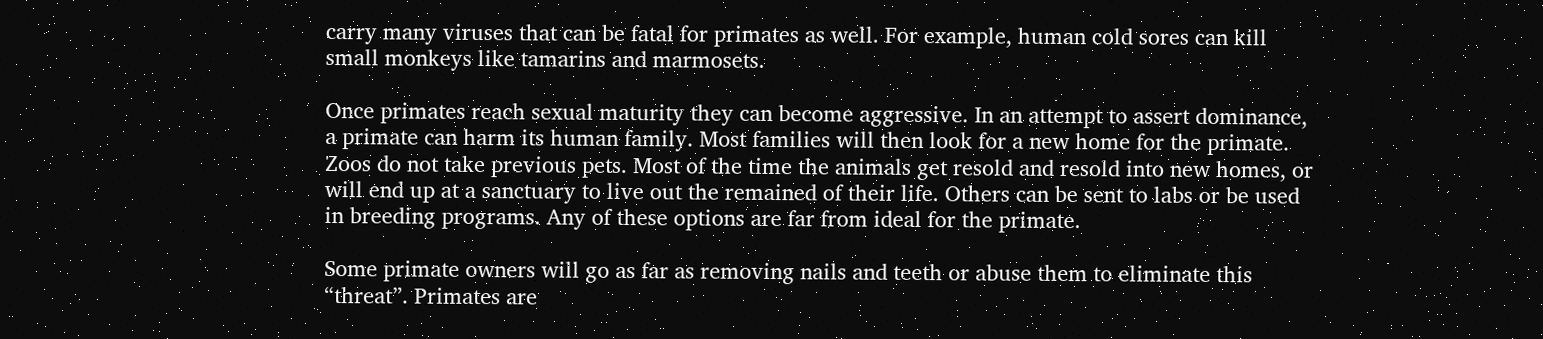carry many viruses that can be fatal for primates as well. For example, human cold sores can kill small monkeys like tamarins and marmosets.

Once primates reach sexual maturity they can become aggressive. In an attempt to assert dominance, a primate can harm its human family. Most families will then look for a new home for the primate. Zoos do not take previous pets. Most of the time the animals get resold and resold into new homes, or will end up at a sanctuary to live out the remained of their life. Others can be sent to labs or be used in breeding programs. Any of these options are far from ideal for the primate.

Some primate owners will go as far as removing nails and teeth or abuse them to eliminate this “threat”. Primates are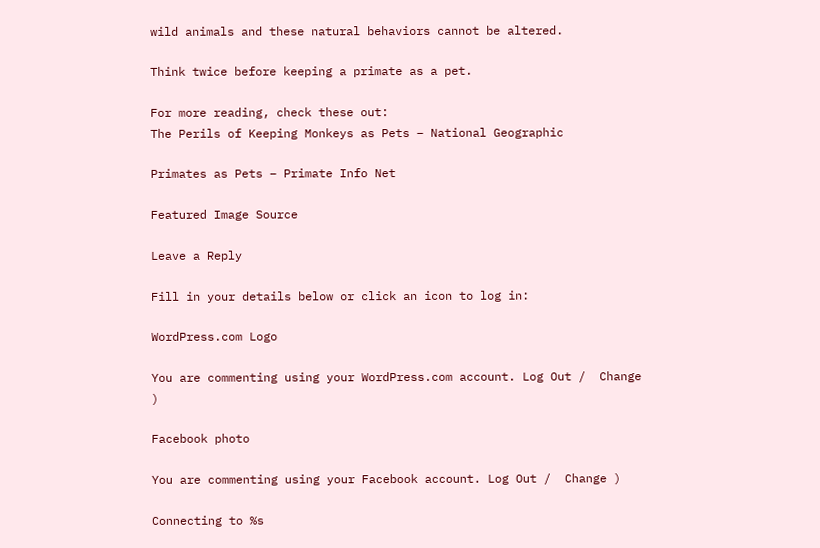wild animals and these natural behaviors cannot be altered.

Think twice before keeping a primate as a pet.

For more reading, check these out:
The Perils of Keeping Monkeys as Pets – National Geographic

Primates as Pets – Primate Info Net

Featured Image Source

Leave a Reply

Fill in your details below or click an icon to log in:

WordPress.com Logo

You are commenting using your WordPress.com account. Log Out /  Change )

Facebook photo

You are commenting using your Facebook account. Log Out /  Change )

Connecting to %s